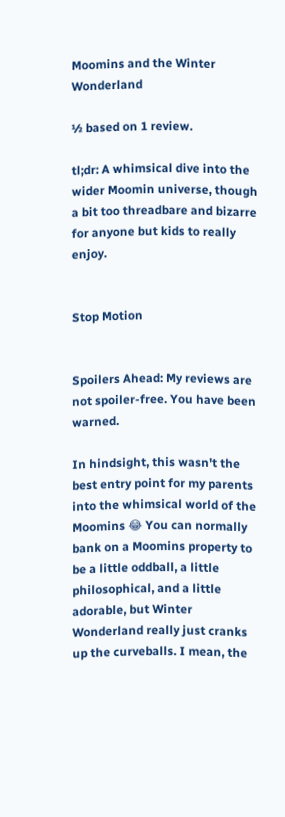Moomins and the Winter Wonderland

½ based on 1 review.

tl;dr: A whimsical dive into the wider Moomin universe, though a bit too threadbare and bizarre for anyone but kids to really enjoy.


Stop Motion


Spoilers Ahead: My reviews are not spoiler-free. You have been warned.

In hindsight, this wasn't the best entry point for my parents into the whimsical world of the Moomins 😂 You can normally bank on a Moomins property to be a little oddball, a little philosophical, and a little adorable, but Winter Wonderland really just cranks up the curveballs. I mean, the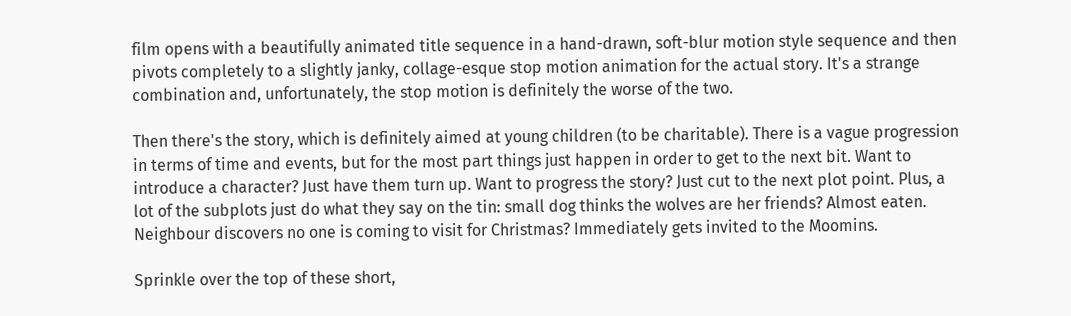film opens with a beautifully animated title sequence in a hand-drawn, soft-blur motion style sequence and then pivots completely to a slightly janky, collage-esque stop motion animation for the actual story. It's a strange combination and, unfortunately, the stop motion is definitely the worse of the two.

Then there's the story, which is definitely aimed at young children (to be charitable). There is a vague progression in terms of time and events, but for the most part things just happen in order to get to the next bit. Want to introduce a character? Just have them turn up. Want to progress the story? Just cut to the next plot point. Plus, a lot of the subplots just do what they say on the tin: small dog thinks the wolves are her friends? Almost eaten. Neighbour discovers no one is coming to visit for Christmas? Immediately gets invited to the Moomins.

Sprinkle over the top of these short,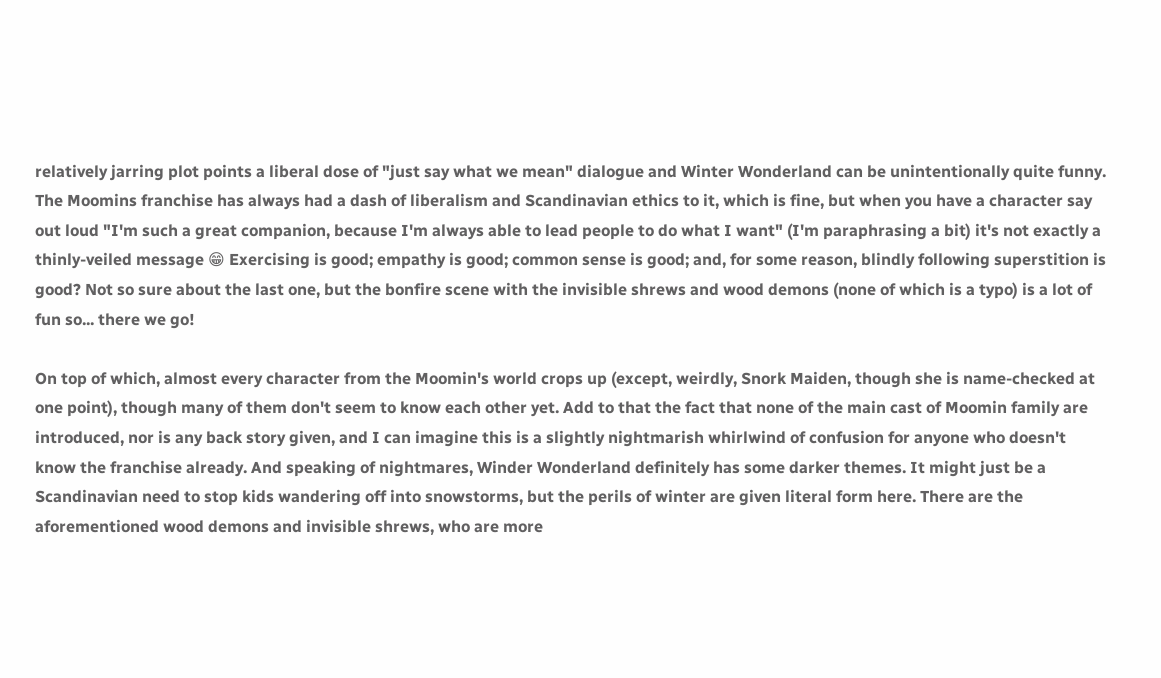relatively jarring plot points a liberal dose of "just say what we mean" dialogue and Winter Wonderland can be unintentionally quite funny. The Moomins franchise has always had a dash of liberalism and Scandinavian ethics to it, which is fine, but when you have a character say out loud "I'm such a great companion, because I'm always able to lead people to do what I want" (I'm paraphrasing a bit) it's not exactly a thinly-veiled message 😁 Exercising is good; empathy is good; common sense is good; and, for some reason, blindly following superstition is good? Not so sure about the last one, but the bonfire scene with the invisible shrews and wood demons (none of which is a typo) is a lot of fun so... there we go!

On top of which, almost every character from the Moomin's world crops up (except, weirdly, Snork Maiden, though she is name-checked at one point), though many of them don't seem to know each other yet. Add to that the fact that none of the main cast of Moomin family are introduced, nor is any back story given, and I can imagine this is a slightly nightmarish whirlwind of confusion for anyone who doesn't know the franchise already. And speaking of nightmares, Winder Wonderland definitely has some darker themes. It might just be a Scandinavian need to stop kids wandering off into snowstorms, but the perils of winter are given literal form here. There are the aforementioned wood demons and invisible shrews, who are more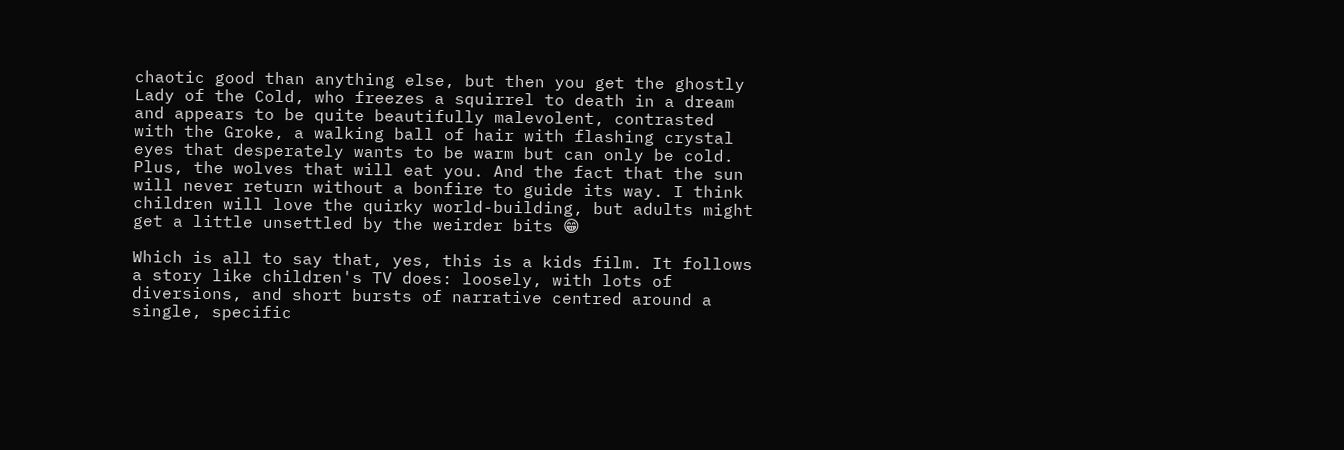chaotic good than anything else, but then you get the ghostly Lady of the Cold, who freezes a squirrel to death in a dream and appears to be quite beautifully malevolent, contrasted with the Groke, a walking ball of hair with flashing crystal eyes that desperately wants to be warm but can only be cold. Plus, the wolves that will eat you. And the fact that the sun will never return without a bonfire to guide its way. I think children will love the quirky world-building, but adults might get a little unsettled by the weirder bits 😁

Which is all to say that, yes, this is a kids film. It follows a story like children's TV does: loosely, with lots of diversions, and short bursts of narrative centred around a single, specific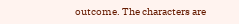outcome. The characters are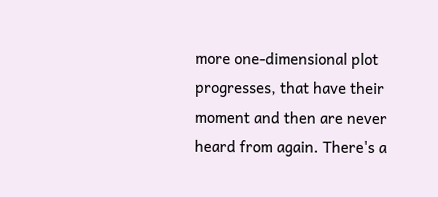more one-dimensional plot progresses, that have their moment and then are never heard from again. There's a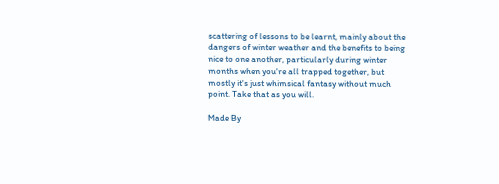scattering of lessons to be learnt, mainly about the dangers of winter weather and the benefits to being nice to one another, particularly during winter months when you're all trapped together, but mostly it's just whimsical fantasy without much point. Take that as you will.

Made By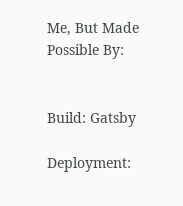Me, But Made Possible By:


Build: Gatsby

Deployment: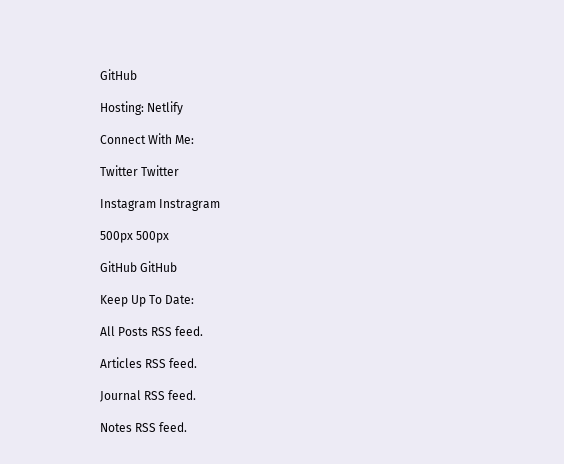GitHub

Hosting: Netlify

Connect With Me:

Twitter Twitter

Instagram Instragram

500px 500px

GitHub GitHub

Keep Up To Date:

All Posts RSS feed.

Articles RSS feed.

Journal RSS feed.

Notes RSS feed.